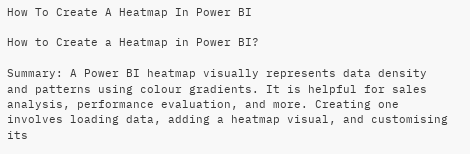How To Create A Heatmap In Power BI

How to Create a Heatmap in Power BI?

Summary: A Power BI heatmap visually represents data density and patterns using colour gradients. It is helpful for sales analysis, performance evaluation, and more. Creating one involves loading data, adding a heatmap visual, and customising its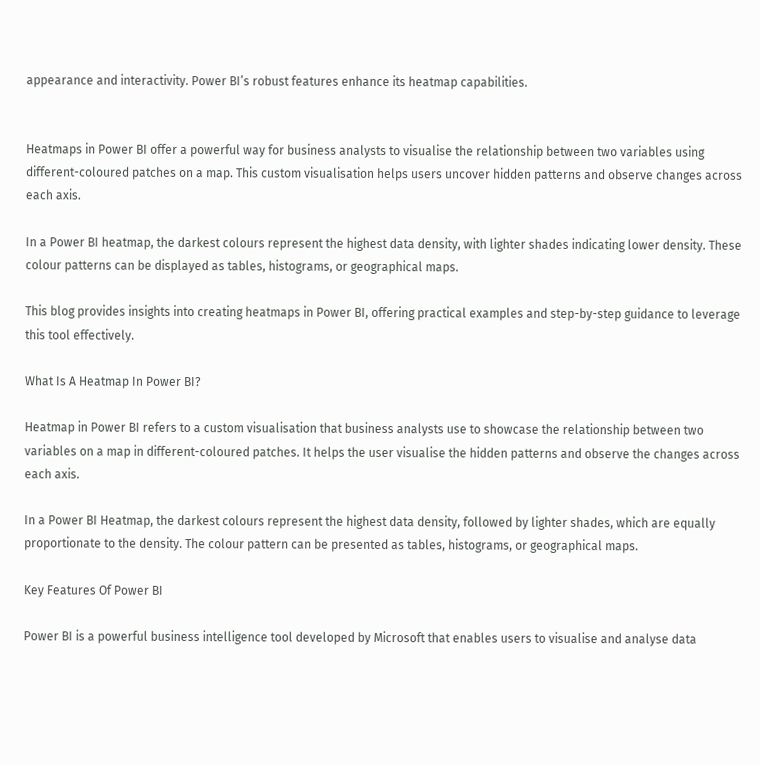appearance and interactivity. Power BI’s robust features enhance its heatmap capabilities.


Heatmaps in Power BI offer a powerful way for business analysts to visualise the relationship between two variables using different-coloured patches on a map. This custom visualisation helps users uncover hidden patterns and observe changes across each axis.

In a Power BI heatmap, the darkest colours represent the highest data density, with lighter shades indicating lower density. These colour patterns can be displayed as tables, histograms, or geographical maps.

This blog provides insights into creating heatmaps in Power BI, offering practical examples and step-by-step guidance to leverage this tool effectively.

What Is A Heatmap In Power BI?

Heatmap in Power BI refers to a custom visualisation that business analysts use to showcase the relationship between two variables on a map in different-coloured patches. It helps the user visualise the hidden patterns and observe the changes across each axis.

In a Power BI Heatmap, the darkest colours represent the highest data density, followed by lighter shades, which are equally proportionate to the density. The colour pattern can be presented as tables, histograms, or geographical maps.

Key Features Of Power BI

Power BI is a powerful business intelligence tool developed by Microsoft that enables users to visualise and analyse data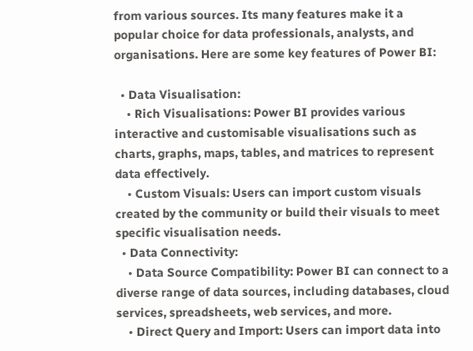from various sources. Its many features make it a popular choice for data professionals, analysts, and organisations. Here are some key features of Power BI:

  • Data Visualisation:
    • Rich Visualisations: Power BI provides various interactive and customisable visualisations such as charts, graphs, maps, tables, and matrices to represent data effectively.
    • Custom Visuals: Users can import custom visuals created by the community or build their visuals to meet specific visualisation needs.
  • Data Connectivity:
    • Data Source Compatibility: Power BI can connect to a diverse range of data sources, including databases, cloud services, spreadsheets, web services, and more.
    • Direct Query and Import: Users can import data into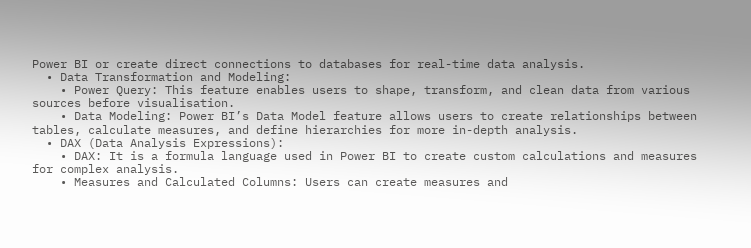Power BI or create direct connections to databases for real-time data analysis.
  • Data Transformation and Modeling:
    • Power Query: This feature enables users to shape, transform, and clean data from various sources before visualisation.
    • Data Modeling: Power BI’s Data Model feature allows users to create relationships between tables, calculate measures, and define hierarchies for more in-depth analysis.
  • DAX (Data Analysis Expressions):
    • DAX: It is a formula language used in Power BI to create custom calculations and measures for complex analysis.
    • Measures and Calculated Columns: Users can create measures and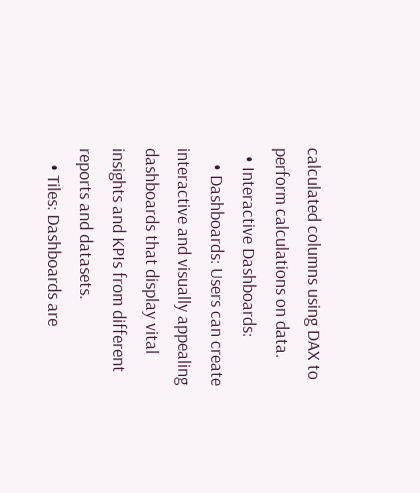calculated columns using DAX to perform calculations on data.
  • Interactive Dashboards:
    • Dashboards: Users can create interactive and visually appealing dashboards that display vital insights and KPIs from different reports and datasets.
    • Tiles: Dashboards are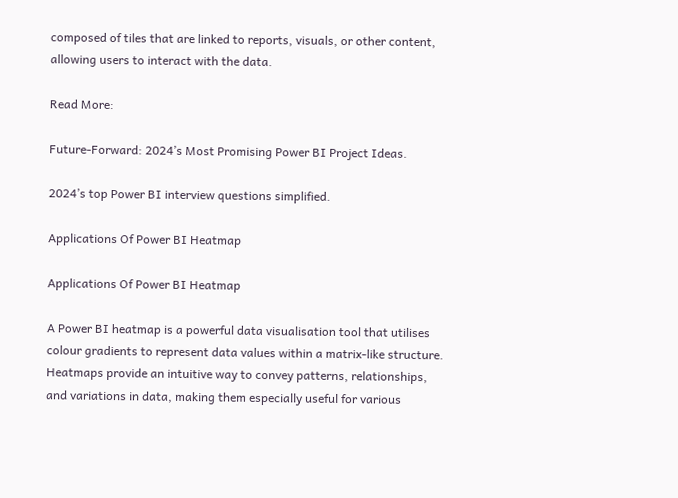composed of tiles that are linked to reports, visuals, or other content, allowing users to interact with the data.

Read More:

Future-Forward: 2024’s Most Promising Power BI Project Ideas.

2024’s top Power BI interview questions simplified.

Applications Of Power BI Heatmap

Applications Of Power BI Heatmap

A Power BI heatmap is a powerful data visualisation tool that utilises colour gradients to represent data values within a matrix-like structure. Heatmaps provide an intuitive way to convey patterns, relationships, and variations in data, making them especially useful for various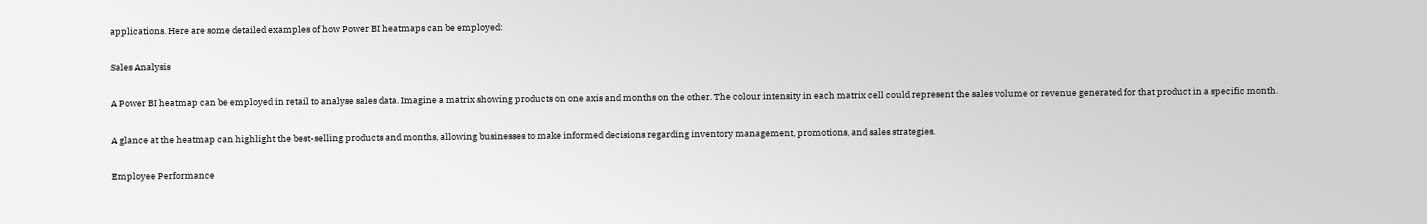applications. Here are some detailed examples of how Power BI heatmaps can be employed:

Sales Analysis

A Power BI heatmap can be employed in retail to analyse sales data. Imagine a matrix showing products on one axis and months on the other. The colour intensity in each matrix cell could represent the sales volume or revenue generated for that product in a specific month.

A glance at the heatmap can highlight the best-selling products and months, allowing businesses to make informed decisions regarding inventory management, promotions, and sales strategies.

Employee Performance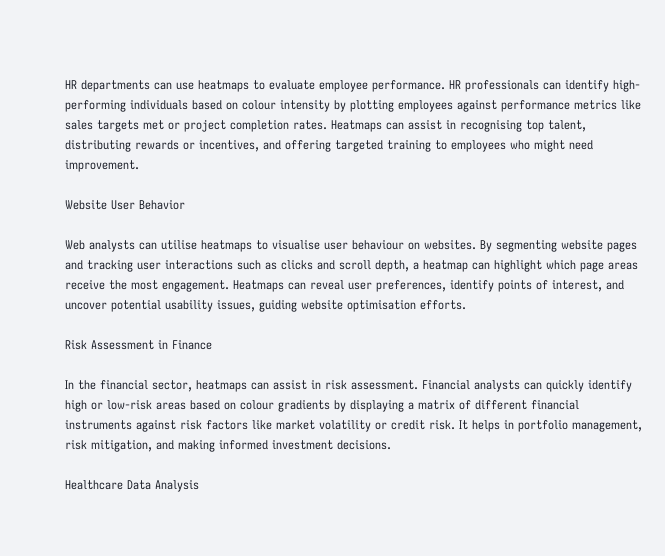HR departments can use heatmaps to evaluate employee performance. HR professionals can identify high-performing individuals based on colour intensity by plotting employees against performance metrics like sales targets met or project completion rates. Heatmaps can assist in recognising top talent, distributing rewards or incentives, and offering targeted training to employees who might need improvement.

Website User Behavior

Web analysts can utilise heatmaps to visualise user behaviour on websites. By segmenting website pages and tracking user interactions such as clicks and scroll depth, a heatmap can highlight which page areas receive the most engagement. Heatmaps can reveal user preferences, identify points of interest, and uncover potential usability issues, guiding website optimisation efforts.

Risk Assessment in Finance

In the financial sector, heatmaps can assist in risk assessment. Financial analysts can quickly identify high or low-risk areas based on colour gradients by displaying a matrix of different financial instruments against risk factors like market volatility or credit risk. It helps in portfolio management, risk mitigation, and making informed investment decisions.

Healthcare Data Analysis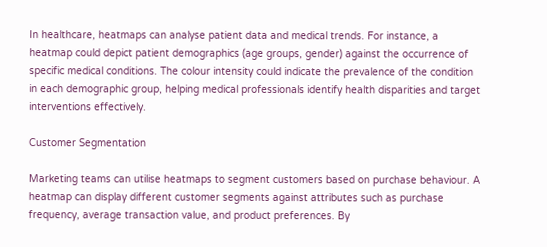In healthcare, heatmaps can analyse patient data and medical trends. For instance, a heatmap could depict patient demographics (age groups, gender) against the occurrence of specific medical conditions. The colour intensity could indicate the prevalence of the condition in each demographic group, helping medical professionals identify health disparities and target interventions effectively.

Customer Segmentation

Marketing teams can utilise heatmaps to segment customers based on purchase behaviour. A heatmap can display different customer segments against attributes such as purchase frequency, average transaction value, and product preferences. By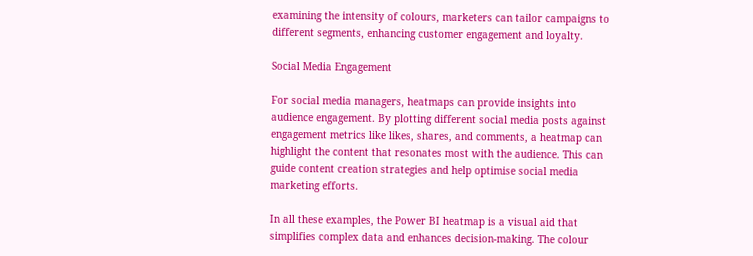examining the intensity of colours, marketers can tailor campaigns to different segments, enhancing customer engagement and loyalty.

Social Media Engagement

For social media managers, heatmaps can provide insights into audience engagement. By plotting different social media posts against engagement metrics like likes, shares, and comments, a heatmap can highlight the content that resonates most with the audience. This can guide content creation strategies and help optimise social media marketing efforts.

In all these examples, the Power BI heatmap is a visual aid that simplifies complex data and enhances decision-making. The colour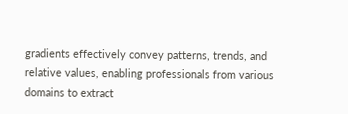gradients effectively convey patterns, trends, and relative values, enabling professionals from various domains to extract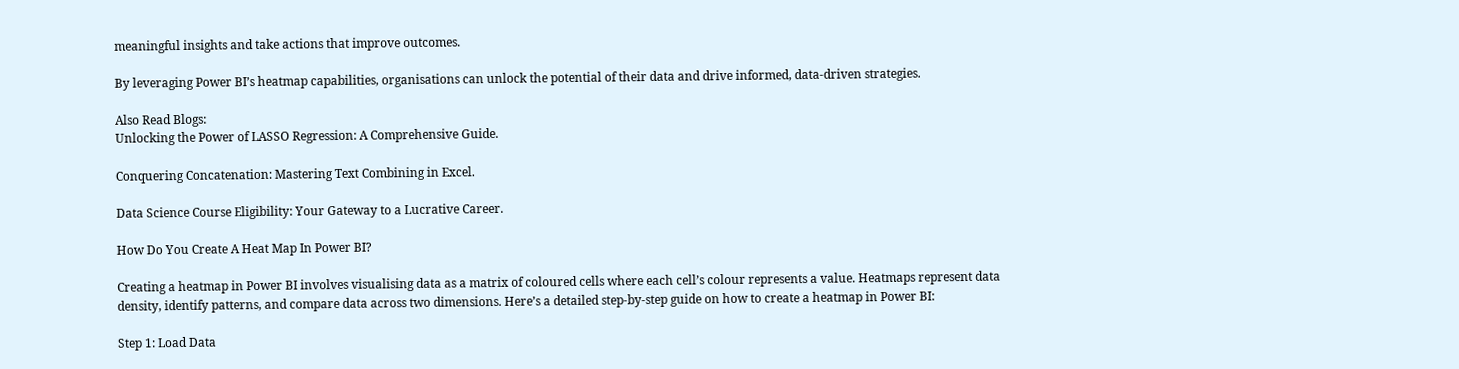meaningful insights and take actions that improve outcomes.

By leveraging Power BI’s heatmap capabilities, organisations can unlock the potential of their data and drive informed, data-driven strategies.

Also Read Blogs:
Unlocking the Power of LASSO Regression: A Comprehensive Guide.

Conquering Concatenation: Mastering Text Combining in Excel.

Data Science Course Eligibility: Your Gateway to a Lucrative Career.

How Do You Create A Heat Map In Power BI?

Creating a heatmap in Power BI involves visualising data as a matrix of coloured cells where each cell’s colour represents a value. Heatmaps represent data density, identify patterns, and compare data across two dimensions. Here’s a detailed step-by-step guide on how to create a heatmap in Power BI:

Step 1: Load Data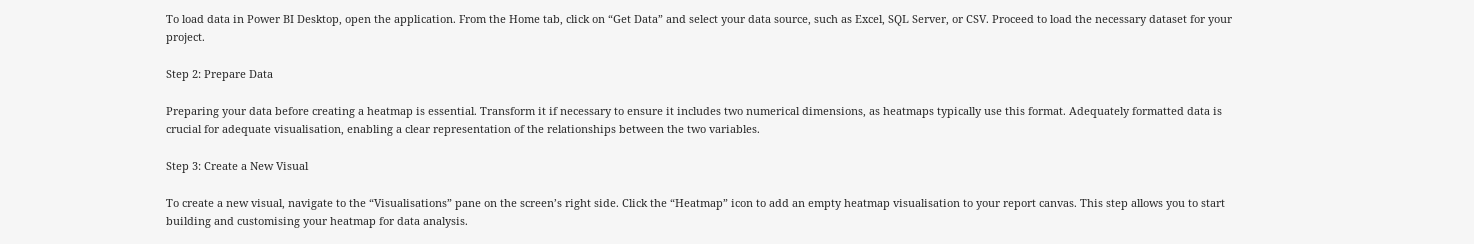To load data in Power BI Desktop, open the application. From the Home tab, click on “Get Data” and select your data source, such as Excel, SQL Server, or CSV. Proceed to load the necessary dataset for your project.

Step 2: Prepare Data

Preparing your data before creating a heatmap is essential. Transform it if necessary to ensure it includes two numerical dimensions, as heatmaps typically use this format. Adequately formatted data is crucial for adequate visualisation, enabling a clear representation of the relationships between the two variables.

Step 3: Create a New Visual

To create a new visual, navigate to the “Visualisations” pane on the screen’s right side. Click the “Heatmap” icon to add an empty heatmap visualisation to your report canvas. This step allows you to start building and customising your heatmap for data analysis.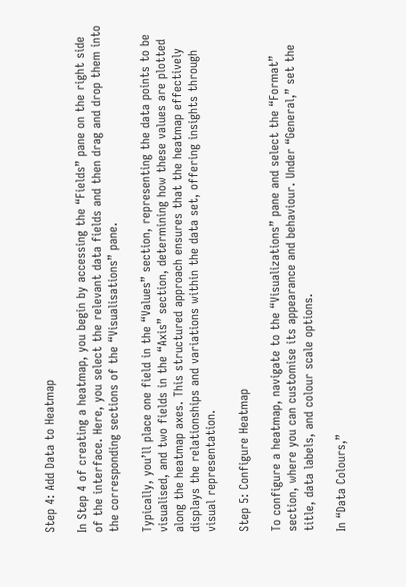Step 4: Add Data to Heatmap

In Step 4 of creating a heatmap, you begin by accessing the “Fields” pane on the right side of the interface. Here, you select the relevant data fields and then drag and drop them into the corresponding sections of the “Visualisations” pane.

Typically, you’ll place one field in the “Values” section, representing the data points to be visualised, and two fields in the “Axis” section, determining how these values are plotted along the heatmap axes. This structured approach ensures that the heatmap effectively displays the relationships and variations within the data set, offering insights through visual representation.

Step 5: Configure Heatmap

To configure a heatmap, navigate to the “Visualizations” pane and select the “Format” section, where you can customise its appearance and behaviour. Under “General,” set the title, data labels, and colour scale options.

In “Data Colours,”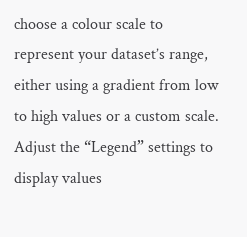choose a colour scale to represent your dataset’s range, either using a gradient from low to high values or a custom scale. Adjust the “Legend” settings to display values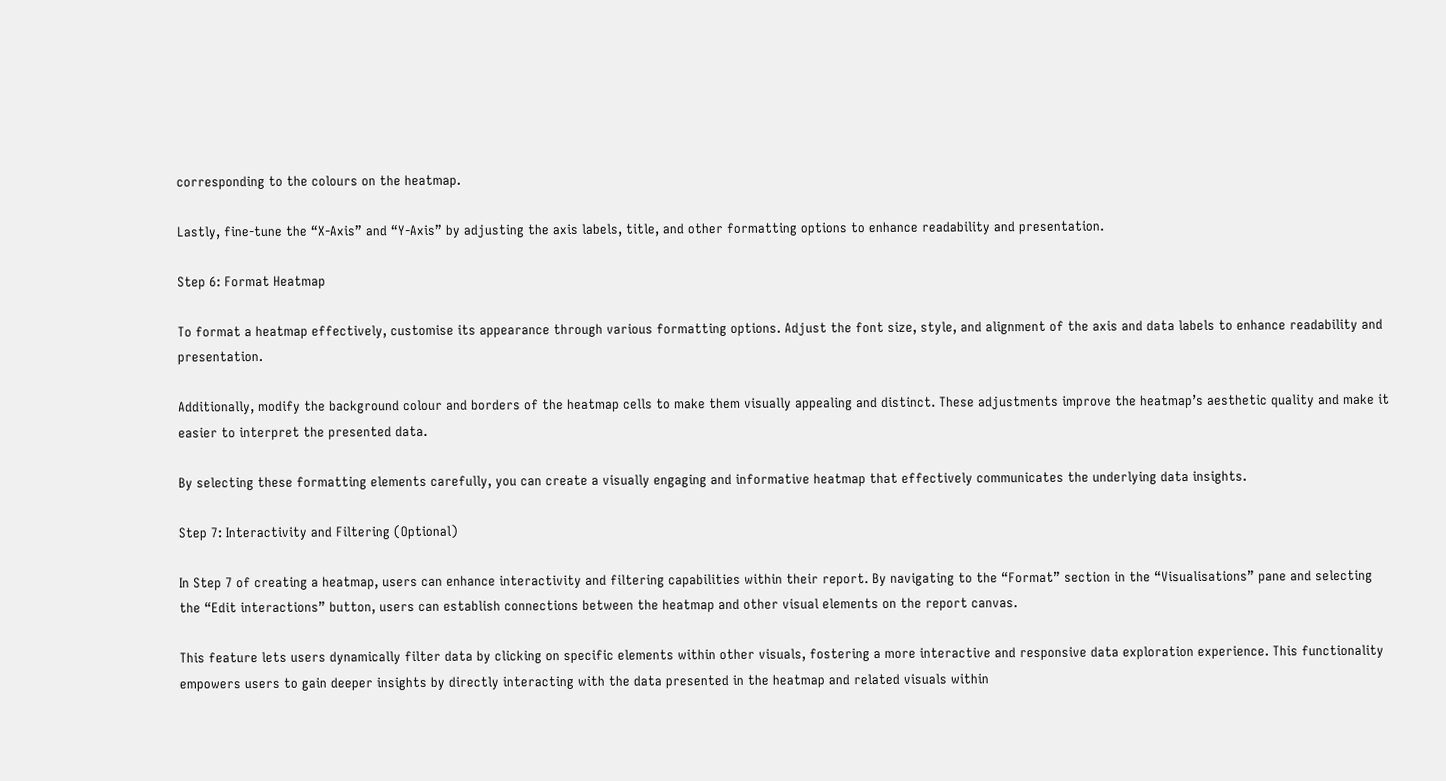corresponding to the colours on the heatmap.

Lastly, fine-tune the “X-Axis” and “Y-Axis” by adjusting the axis labels, title, and other formatting options to enhance readability and presentation.

Step 6: Format Heatmap

To format a heatmap effectively, customise its appearance through various formatting options. Adjust the font size, style, and alignment of the axis and data labels to enhance readability and presentation.

Additionally, modify the background colour and borders of the heatmap cells to make them visually appealing and distinct. These adjustments improve the heatmap’s aesthetic quality and make it easier to interpret the presented data.

By selecting these formatting elements carefully, you can create a visually engaging and informative heatmap that effectively communicates the underlying data insights.

Step 7: Interactivity and Filtering (Optional)

In Step 7 of creating a heatmap, users can enhance interactivity and filtering capabilities within their report. By navigating to the “Format” section in the “Visualisations” pane and selecting the “Edit interactions” button, users can establish connections between the heatmap and other visual elements on the report canvas.

This feature lets users dynamically filter data by clicking on specific elements within other visuals, fostering a more interactive and responsive data exploration experience. This functionality empowers users to gain deeper insights by directly interacting with the data presented in the heatmap and related visuals within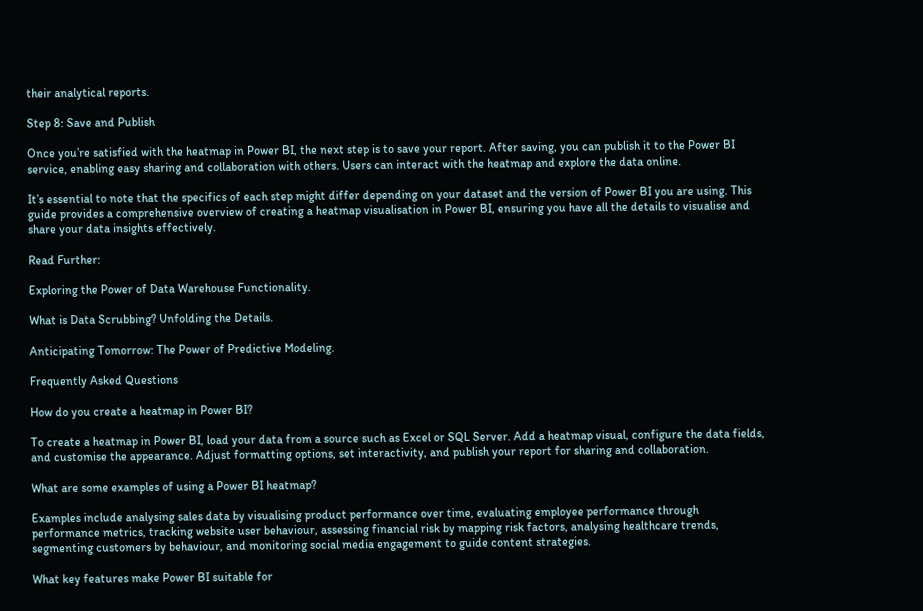their analytical reports.

Step 8: Save and Publish

Once you’re satisfied with the heatmap in Power BI, the next step is to save your report. After saving, you can publish it to the Power BI service, enabling easy sharing and collaboration with others. Users can interact with the heatmap and explore the data online.

It’s essential to note that the specifics of each step might differ depending on your dataset and the version of Power BI you are using. This guide provides a comprehensive overview of creating a heatmap visualisation in Power BI, ensuring you have all the details to visualise and share your data insights effectively.

Read Further:

Exploring the Power of Data Warehouse Functionality.

What is Data Scrubbing? Unfolding the Details.

Anticipating Tomorrow: The Power of Predictive Modeling.

Frequently Asked Questions

How do you create a heatmap in Power BI?

To create a heatmap in Power BI, load your data from a source such as Excel or SQL Server. Add a heatmap visual, configure the data fields, and customise the appearance. Adjust formatting options, set interactivity, and publish your report for sharing and collaboration.

What are some examples of using a Power BI heatmap?

Examples include analysing sales data by visualising product performance over time, evaluating employee performance through performance metrics, tracking website user behaviour, assessing financial risk by mapping risk factors, analysing healthcare trends, segmenting customers by behaviour, and monitoring social media engagement to guide content strategies.

What key features make Power BI suitable for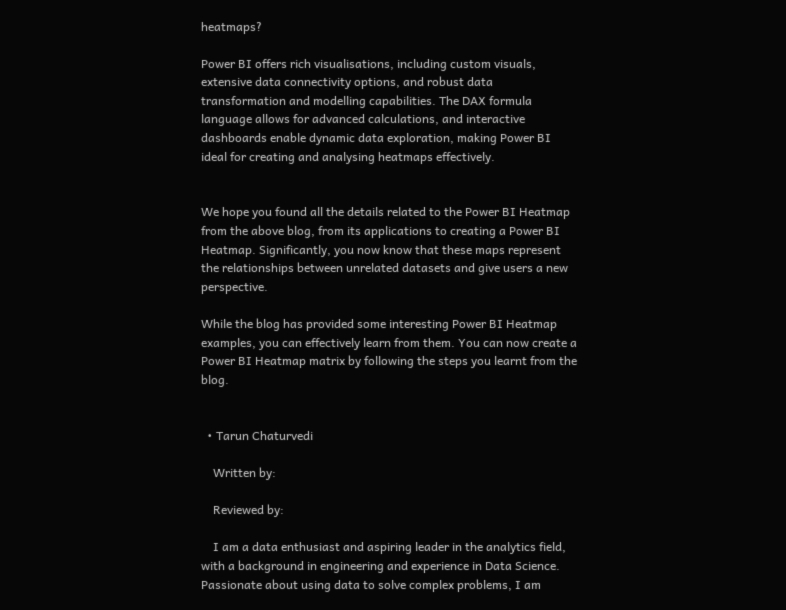heatmaps?

Power BI offers rich visualisations, including custom visuals, extensive data connectivity options, and robust data transformation and modelling capabilities. The DAX formula language allows for advanced calculations, and interactive dashboards enable dynamic data exploration, making Power BI ideal for creating and analysing heatmaps effectively.


We hope you found all the details related to the Power BI Heatmap from the above blog, from its applications to creating a Power BI Heatmap. Significantly, you now know that these maps represent the relationships between unrelated datasets and give users a new perspective.

While the blog has provided some interesting Power BI Heatmap examples, you can effectively learn from them. You can now create a Power BI Heatmap matrix by following the steps you learnt from the blog.


  • Tarun Chaturvedi

    Written by:

    Reviewed by:

    I am a data enthusiast and aspiring leader in the analytics field, with a background in engineering and experience in Data Science. Passionate about using data to solve complex problems, I am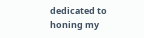dedicated to honing my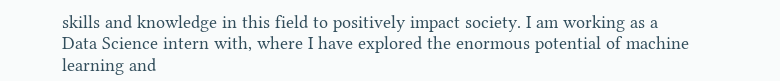skills and knowledge in this field to positively impact society. I am working as a Data Science intern with, where I have explored the enormous potential of machine learning and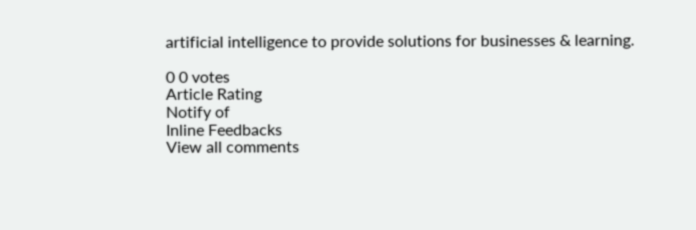artificial intelligence to provide solutions for businesses & learning.

0 0 votes
Article Rating
Notify of
Inline Feedbacks
View all comments